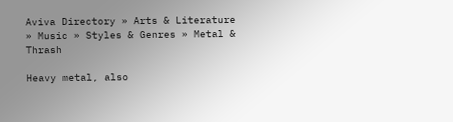Aviva Directory » Arts & Literature » Music » Styles & Genres » Metal & Thrash

Heavy metal, also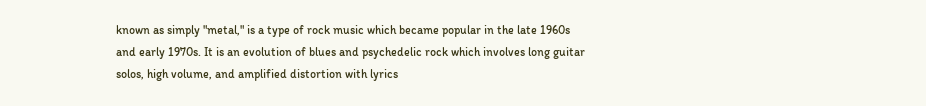known as simply "metal," is a type of rock music which became popular in the late 1960s and early 1970s. It is an evolution of blues and psychedelic rock which involves long guitar solos, high volume, and amplified distortion with lyrics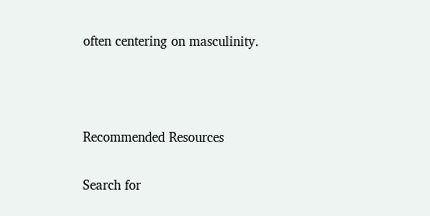often centering on masculinity.



Recommended Resources

Search for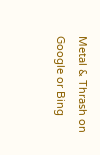Metal & Thrash on Google or Bing